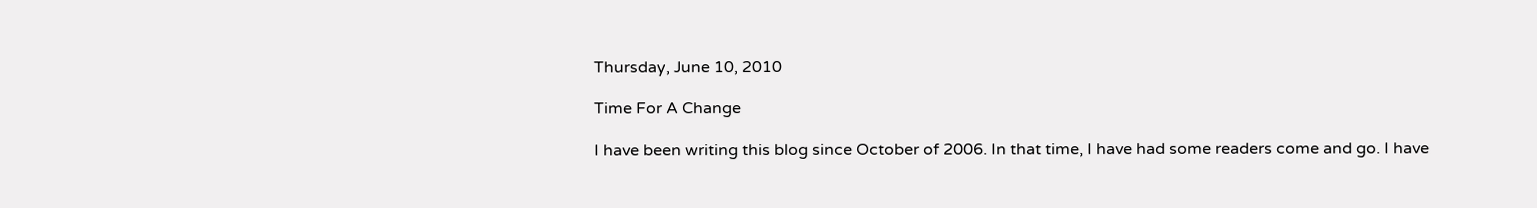Thursday, June 10, 2010

Time For A Change

I have been writing this blog since October of 2006. In that time, I have had some readers come and go. I have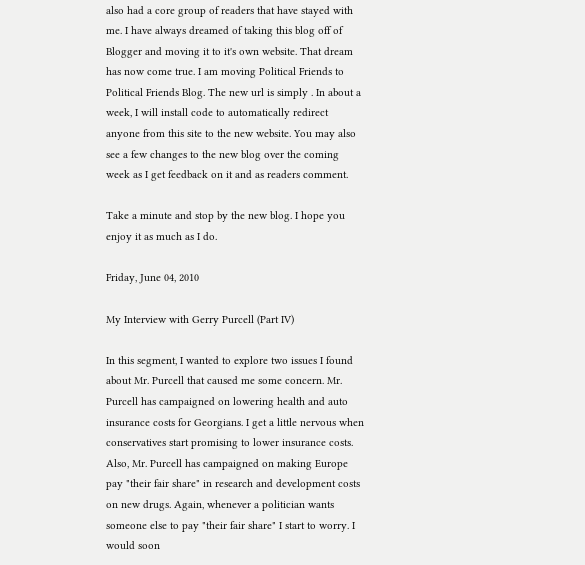also had a core group of readers that have stayed with me. I have always dreamed of taking this blog off of Blogger and moving it to it's own website. That dream has now come true. I am moving Political Friends to Political Friends Blog. The new url is simply . In about a week, I will install code to automatically redirect anyone from this site to the new website. You may also see a few changes to the new blog over the coming week as I get feedback on it and as readers comment.

Take a minute and stop by the new blog. I hope you enjoy it as much as I do.

Friday, June 04, 2010

My Interview with Gerry Purcell (Part IV)

In this segment, I wanted to explore two issues I found about Mr. Purcell that caused me some concern. Mr. Purcell has campaigned on lowering health and auto insurance costs for Georgians. I get a little nervous when conservatives start promising to lower insurance costs. Also, Mr. Purcell has campaigned on making Europe pay "their fair share" in research and development costs on new drugs. Again, whenever a politician wants someone else to pay "their fair share" I start to worry. I would soon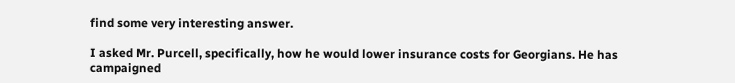find some very interesting answer.

I asked Mr. Purcell, specifically, how he would lower insurance costs for Georgians. He has campaigned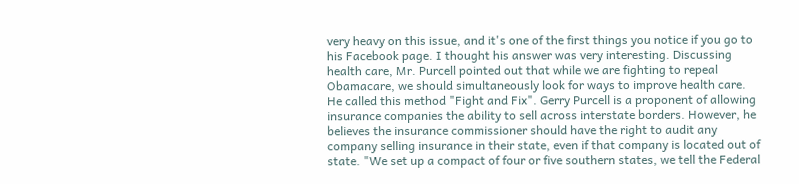very heavy on this issue, and it's one of the first things you notice if you go to his Facebook page. I thought his answer was very interesting. Discussing health care, Mr. Purcell pointed out that while we are fighting to repeal Obamacare, we should simultaneously look for ways to improve health care. He called this method "Fight and Fix". Gerry Purcell is a proponent of allowing insurance companies the ability to sell across interstate borders. However, he believes the insurance commissioner should have the right to audit any company selling insurance in their state, even if that company is located out of state. "We set up a compact of four or five southern states, we tell the Federal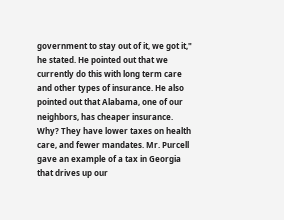government to stay out of it, we got it," he stated. He pointed out that we currently do this with long term care and other types of insurance. He also pointed out that Alabama, one of our neighbors, has cheaper insurance. Why? They have lower taxes on health care, and fewer mandates. Mr. Purcell gave an example of a tax in Georgia that drives up our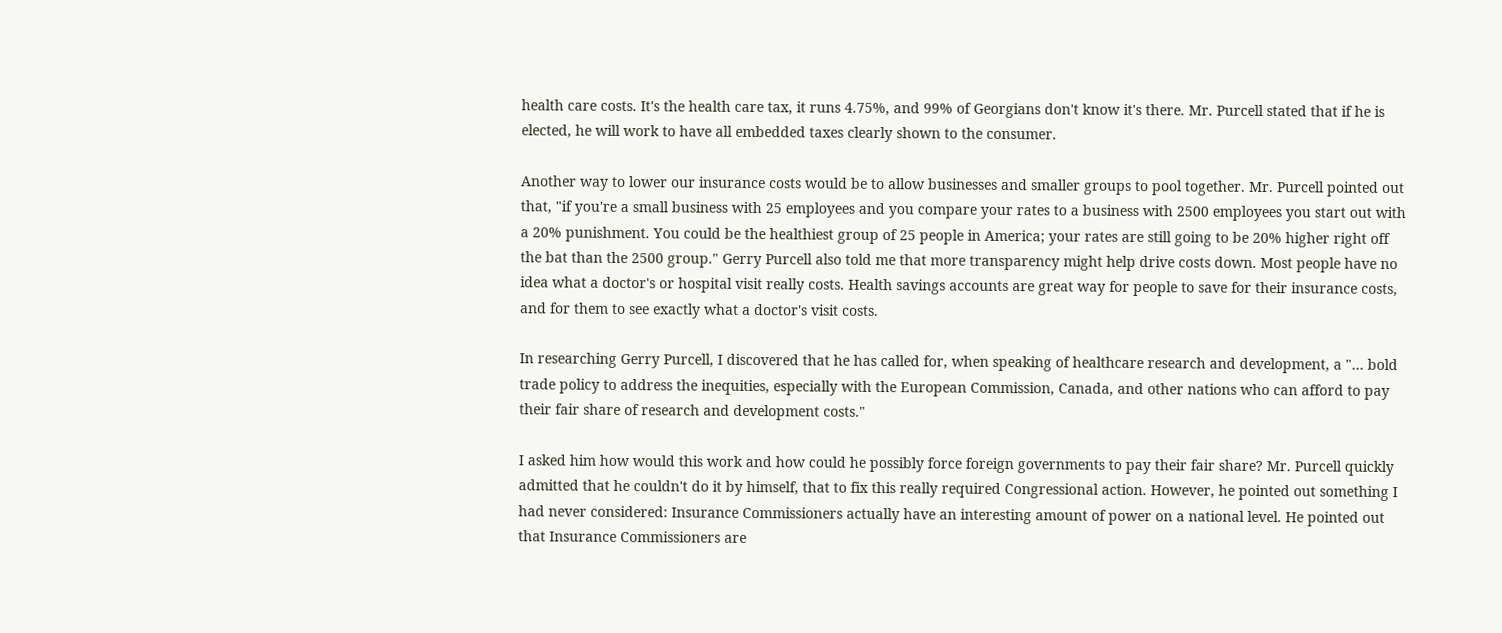health care costs. It's the health care tax, it runs 4.75%, and 99% of Georgians don't know it's there. Mr. Purcell stated that if he is elected, he will work to have all embedded taxes clearly shown to the consumer.

Another way to lower our insurance costs would be to allow businesses and smaller groups to pool together. Mr. Purcell pointed out that, "if you're a small business with 25 employees and you compare your rates to a business with 2500 employees you start out with a 20% punishment. You could be the healthiest group of 25 people in America; your rates are still going to be 20% higher right off the bat than the 2500 group." Gerry Purcell also told me that more transparency might help drive costs down. Most people have no idea what a doctor's or hospital visit really costs. Health savings accounts are great way for people to save for their insurance costs, and for them to see exactly what a doctor's visit costs.

In researching Gerry Purcell, I discovered that he has called for, when speaking of healthcare research and development, a "… bold trade policy to address the inequities, especially with the European Commission, Canada, and other nations who can afford to pay their fair share of research and development costs."

I asked him how would this work and how could he possibly force foreign governments to pay their fair share? Mr. Purcell quickly admitted that he couldn't do it by himself, that to fix this really required Congressional action. However, he pointed out something I had never considered: Insurance Commissioners actually have an interesting amount of power on a national level. He pointed out that Insurance Commissioners are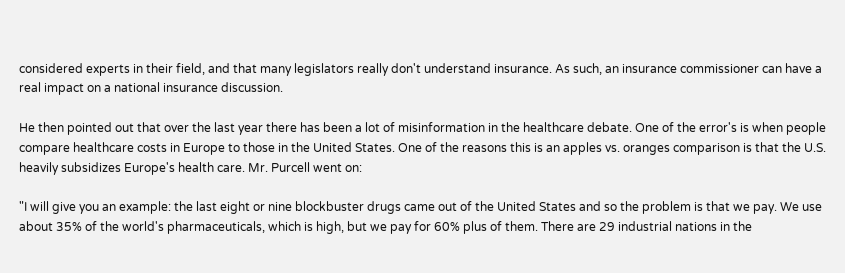considered experts in their field, and that many legislators really don't understand insurance. As such, an insurance commissioner can have a real impact on a national insurance discussion.

He then pointed out that over the last year there has been a lot of misinformation in the healthcare debate. One of the error's is when people compare healthcare costs in Europe to those in the United States. One of the reasons this is an apples vs. oranges comparison is that the U.S. heavily subsidizes Europe's health care. Mr. Purcell went on:

"I will give you an example: the last eight or nine blockbuster drugs came out of the United States and so the problem is that we pay. We use about 35% of the world's pharmaceuticals, which is high, but we pay for 60% plus of them. There are 29 industrial nations in the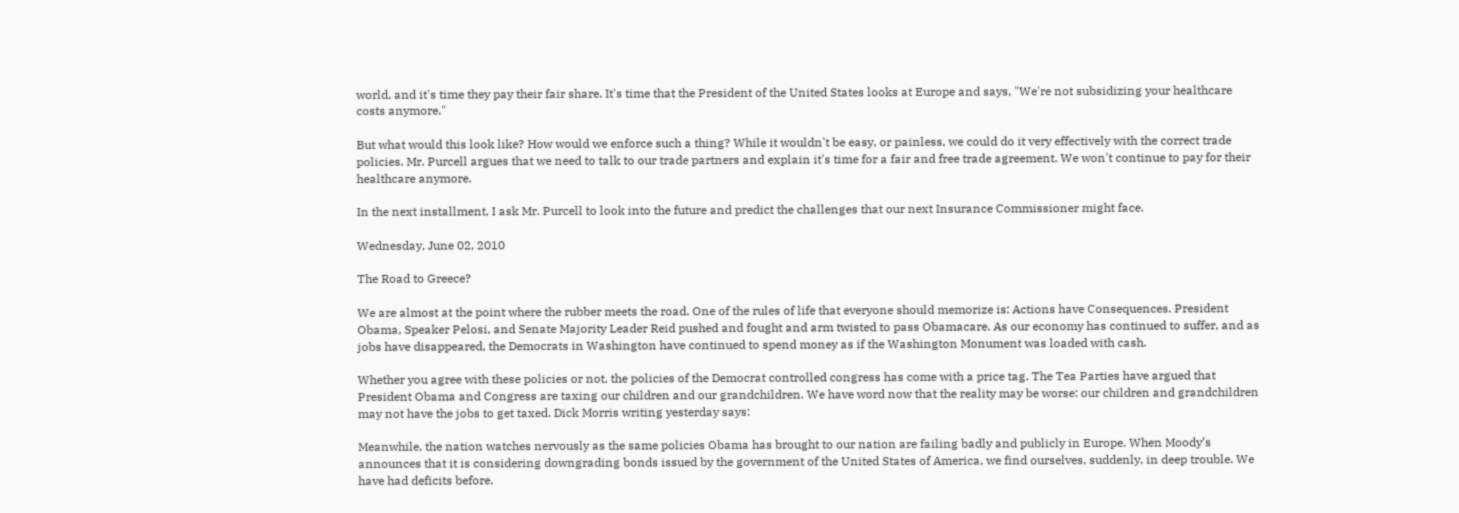world, and it's time they pay their fair share. It's time that the President of the United States looks at Europe and says, "We're not subsidizing your healthcare costs anymore."

But what would this look like? How would we enforce such a thing? While it wouldn't be easy, or painless, we could do it very effectively with the correct trade policies. Mr. Purcell argues that we need to talk to our trade partners and explain it's time for a fair and free trade agreement. We won't continue to pay for their healthcare anymore.

In the next installment, I ask Mr. Purcell to look into the future and predict the challenges that our next Insurance Commissioner might face.

Wednesday, June 02, 2010

The Road to Greece?

We are almost at the point where the rubber meets the road. One of the rules of life that everyone should memorize is: Actions have Consequences. President Obama, Speaker Pelosi, and Senate Majority Leader Reid pushed and fought and arm twisted to pass Obamacare. As our economy has continued to suffer, and as jobs have disappeared, the Democrats in Washington have continued to spend money as if the Washington Monument was loaded with cash.

Whether you agree with these policies or not, the policies of the Democrat controlled congress has come with a price tag. The Tea Parties have argued that President Obama and Congress are taxing our children and our grandchildren. We have word now that the reality may be worse: our children and grandchildren may not have the jobs to get taxed. Dick Morris writing yesterday says:

Meanwhile, the nation watches nervously as the same policies Obama has brought to our nation are failing badly and publicly in Europe. When Moody’s announces that it is considering downgrading bonds issued by the government of the United States of America, we find ourselves, suddenly, in deep trouble. We have had deficits before.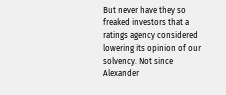But never have they so freaked investors that a ratings agency considered lowering its opinion of our solvency. Not since Alexander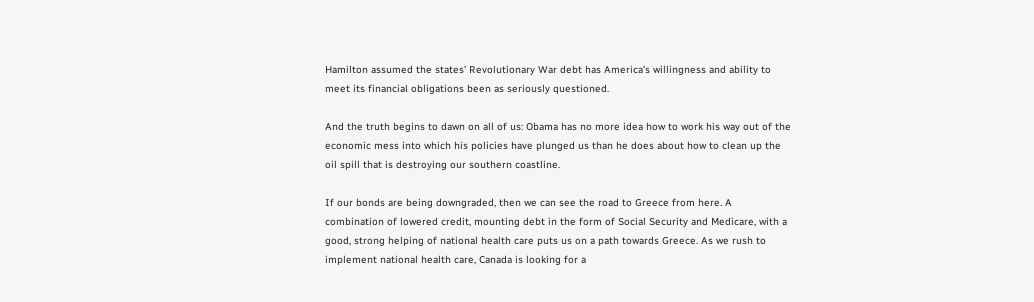Hamilton assumed the states’ Revolutionary War debt has America’s willingness and ability to meet its financial obligations been as seriously questioned.

And the truth begins to dawn on all of us: Obama has no more idea how to work his way out of the economic mess into which his policies have plunged us than he does about how to clean up the oil spill that is destroying our southern coastline.

If our bonds are being downgraded, then we can see the road to Greece from here. A combination of lowered credit, mounting debt in the form of Social Security and Medicare, with a good, strong helping of national health care puts us on a path towards Greece. As we rush to implement national health care, Canada is looking for a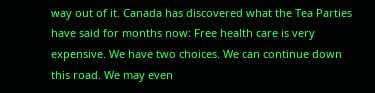way out of it. Canada has discovered what the Tea Parties have said for months now: Free health care is very expensive. We have two choices. We can continue down this road. We may even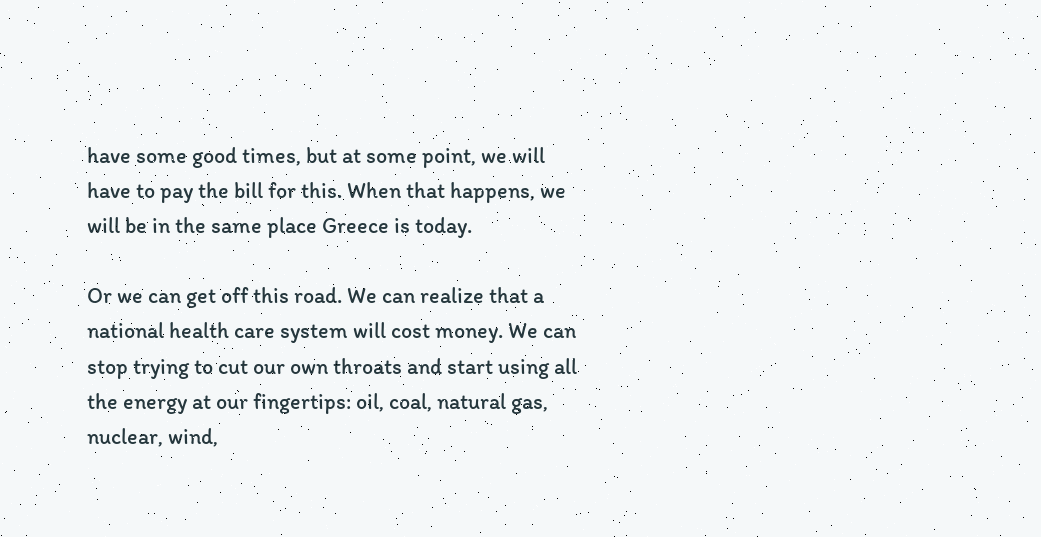have some good times, but at some point, we will have to pay the bill for this. When that happens, we will be in the same place Greece is today.

Or we can get off this road. We can realize that a national health care system will cost money. We can stop trying to cut our own throats and start using all the energy at our fingertips: oil, coal, natural gas, nuclear, wind,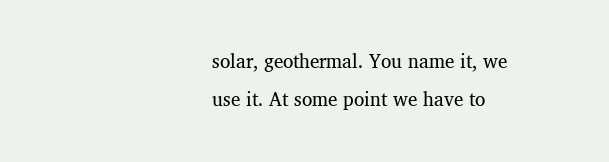solar, geothermal. You name it, we use it. At some point we have to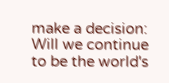make a decision: Will we continue to be the world's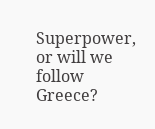Superpower, or will we follow Greece?